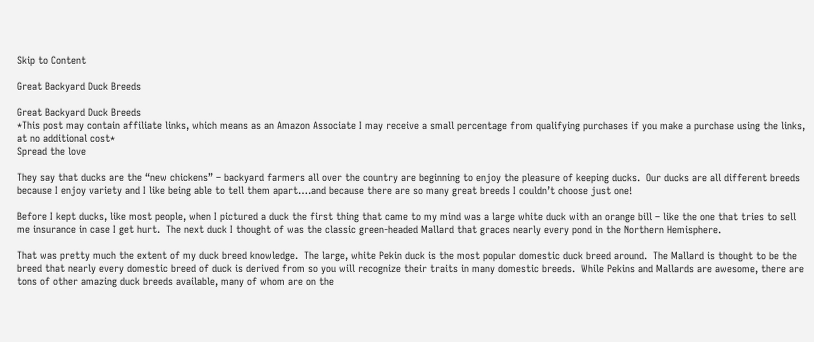Skip to Content

Great Backyard Duck Breeds

Great Backyard Duck Breeds
*This post may contain affiliate links, which means as an Amazon Associate I may receive a small percentage from qualifying purchases if you make a purchase using the links, at no additional cost*
Spread the love

They say that ducks are the “new chickens” – backyard farmers all over the country are beginning to enjoy the pleasure of keeping ducks.  Our ducks are all different breeds because I enjoy variety and I like being able to tell them apart….and because there are so many great breeds I couldn’t choose just one!

Before I kept ducks, like most people, when I pictured a duck the first thing that came to my mind was a large white duck with an orange bill – like the one that tries to sell me insurance in case I get hurt.  The next duck I thought of was the classic green-headed Mallard that graces nearly every pond in the Northern Hemisphere.

That was pretty much the extent of my duck breed knowledge.  The large, white Pekin duck is the most popular domestic duck breed around.  The Mallard is thought to be the breed that nearly every domestic breed of duck is derived from so you will recognize their traits in many domestic breeds.  While Pekins and Mallards are awesome, there are tons of other amazing duck breeds available, many of whom are on the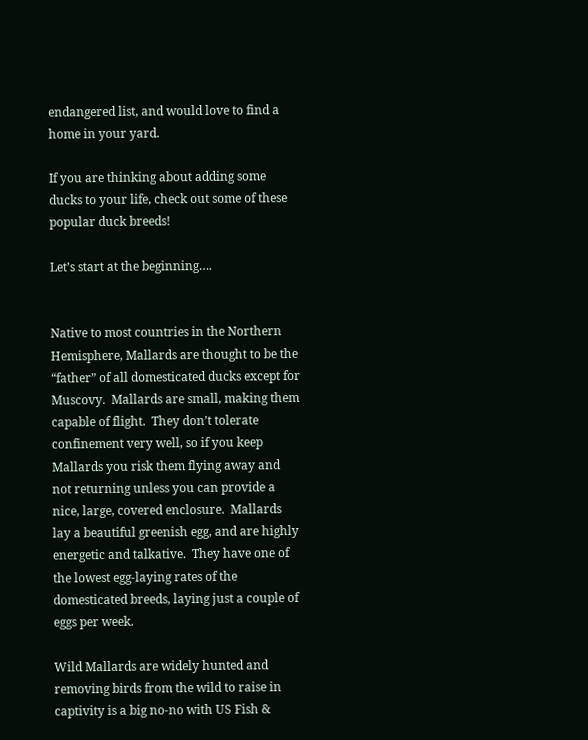endangered list, and would love to find a home in your yard.

If you are thinking about adding some ducks to your life, check out some of these popular duck breeds!

Let’s start at the beginning….


Native to most countries in the Northern Hemisphere, Mallards are thought to be the “father” of all domesticated ducks except for Muscovy.  Mallards are small, making them capable of flight.  They don’t tolerate confinement very well, so if you keep Mallards you risk them flying away and not returning unless you can provide a nice, large, covered enclosure.  Mallards lay a beautiful greenish egg, and are highly energetic and talkative.  They have one of the lowest egg-laying rates of the domesticated breeds, laying just a couple of eggs per week.

Wild Mallards are widely hunted and removing birds from the wild to raise in captivity is a big no-no with US Fish &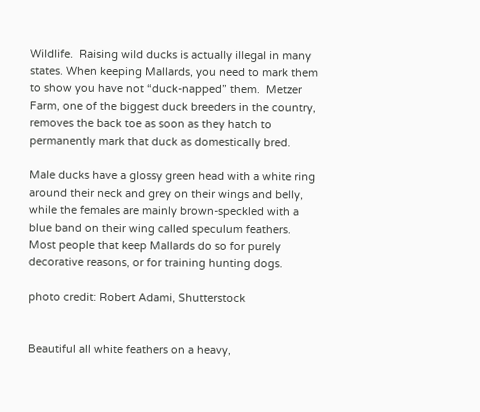Wildlife.  Raising wild ducks is actually illegal in many states. When keeping Mallards, you need to mark them to show you have not “duck-napped” them.  Metzer Farm, one of the biggest duck breeders in the country, removes the back toe as soon as they hatch to permanently mark that duck as domestically bred.

Male ducks have a glossy green head with a white ring around their neck and grey on their wings and belly, while the females are mainly brown-speckled with a blue band on their wing called speculum feathers.  Most people that keep Mallards do so for purely decorative reasons, or for training hunting dogs.

photo credit: Robert Adami, Shutterstock


Beautiful all white feathers on a heavy,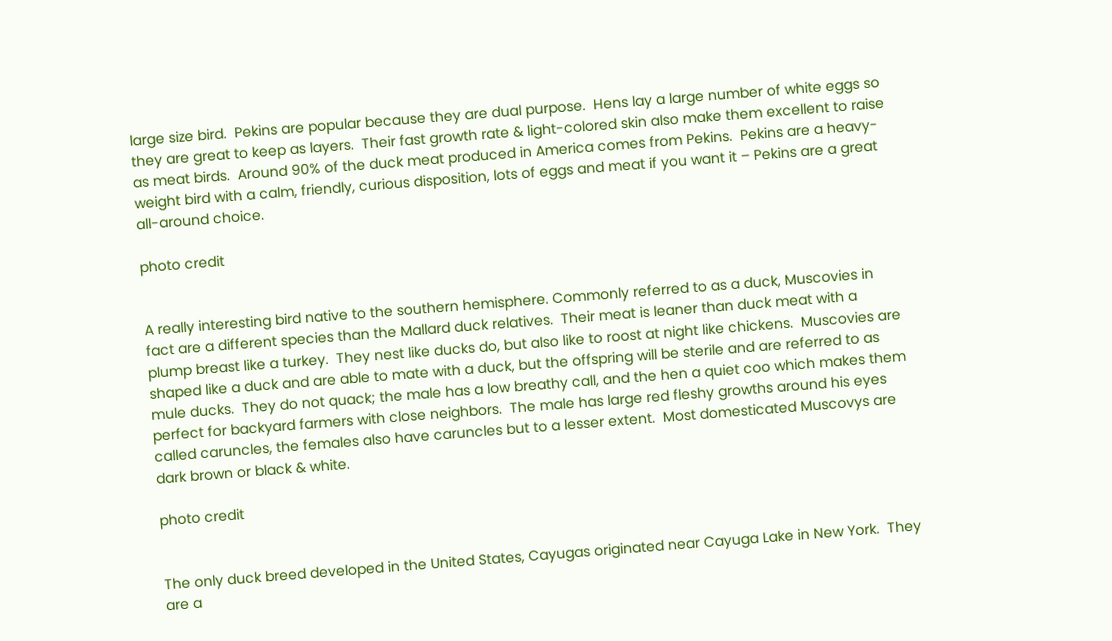large size bird.  Pekins are popular because they are dual purpose.  Hens lay a large number of white eggs so they are great to keep as layers.  Their fast growth rate & light-colored skin also make them excellent to raise as meat birds.  Around 90% of the duck meat produced in America comes from Pekins.  Pekins are a heavy-weight bird with a calm, friendly, curious disposition, lots of eggs and meat if you want it – Pekins are a great all-around choice.

photo credit


A really interesting bird native to the southern hemisphere. Commonly referred to as a duck, Muscovies in fact are a different species than the Mallard duck relatives.  Their meat is leaner than duck meat with a plump breast like a turkey.  They nest like ducks do, but also like to roost at night like chickens.  Muscovies are shaped like a duck and are able to mate with a duck, but the offspring will be sterile and are referred to as mule ducks.  They do not quack; the male has a low breathy call, and the hen a quiet coo which makes them perfect for backyard farmers with close neighbors.  The male has large red fleshy growths around his eyes called caruncles, the females also have caruncles but to a lesser extent.  Most domesticated Muscovys are dark brown or black & white.

photo credit


The only duck breed developed in the United States, Cayugas originated near Cayuga Lake in New York.  They are a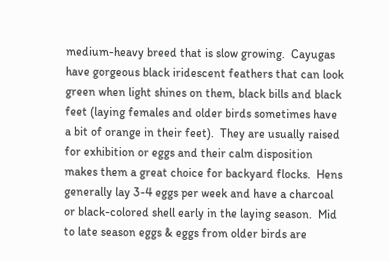medium-heavy breed that is slow growing.  Cayugas have gorgeous black iridescent feathers that can look green when light shines on them, black bills and black feet (laying females and older birds sometimes have a bit of orange in their feet).  They are usually raised for exhibition or eggs and their calm disposition makes them a great choice for backyard flocks.  Hens generally lay 3-4 eggs per week and have a charcoal or black-colored shell early in the laying season.  Mid to late season eggs & eggs from older birds are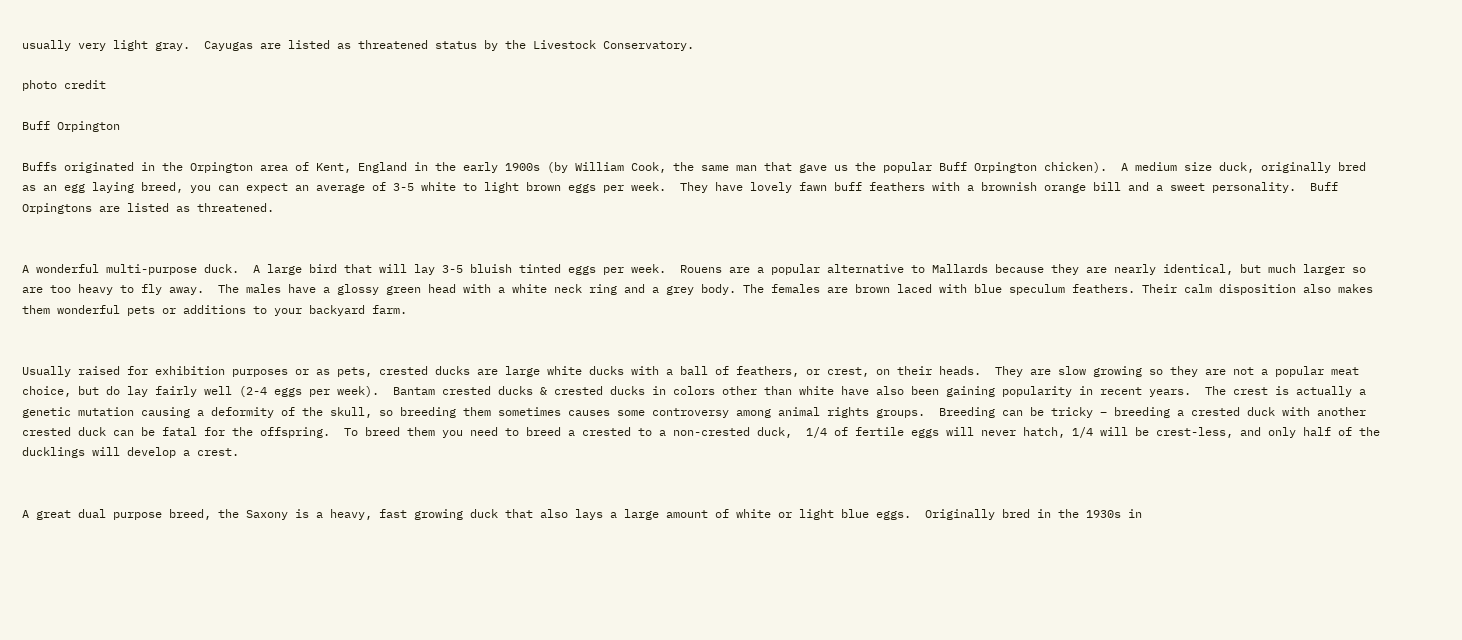usually very light gray.  Cayugas are listed as threatened status by the Livestock Conservatory.

photo credit

Buff Orpington

Buffs originated in the Orpington area of Kent, England in the early 1900s (by William Cook, the same man that gave us the popular Buff Orpington chicken).  A medium size duck, originally bred as an egg laying breed, you can expect an average of 3-5 white to light brown eggs per week.  They have lovely fawn buff feathers with a brownish orange bill and a sweet personality.  Buff Orpingtons are listed as threatened.


A wonderful multi-purpose duck.  A large bird that will lay 3-5 bluish tinted eggs per week.  Rouens are a popular alternative to Mallards because they are nearly identical, but much larger so are too heavy to fly away.  The males have a glossy green head with a white neck ring and a grey body. The females are brown laced with blue speculum feathers. Their calm disposition also makes them wonderful pets or additions to your backyard farm.


Usually raised for exhibition purposes or as pets, crested ducks are large white ducks with a ball of feathers, or crest, on their heads.  They are slow growing so they are not a popular meat choice, but do lay fairly well (2-4 eggs per week).  Bantam crested ducks & crested ducks in colors other than white have also been gaining popularity in recent years.  The crest is actually a genetic mutation causing a deformity of the skull, so breeding them sometimes causes some controversy among animal rights groups.  Breeding can be tricky – breeding a crested duck with another crested duck can be fatal for the offspring.  To breed them you need to breed a crested to a non-crested duck,  1/4 of fertile eggs will never hatch, 1/4 will be crest-less, and only half of the ducklings will develop a crest.


A great dual purpose breed, the Saxony is a heavy, fast growing duck that also lays a large amount of white or light blue eggs.  Originally bred in the 1930s in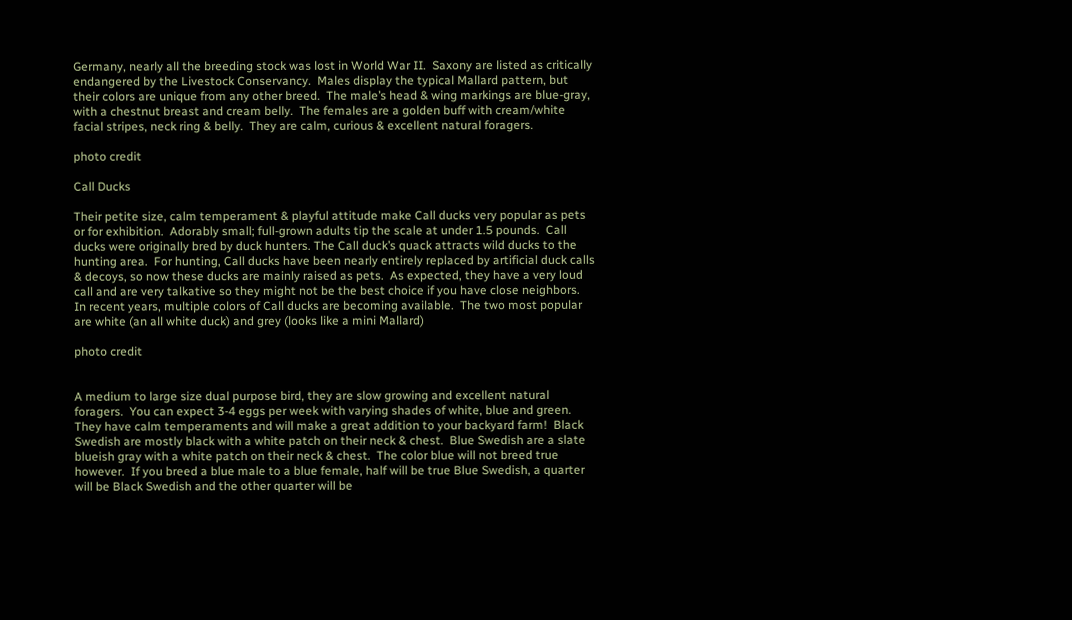Germany, nearly all the breeding stock was lost in World War II.  Saxony are listed as critically endangered by the Livestock Conservancy.  Males display the typical Mallard pattern, but their colors are unique from any other breed.  The male’s head & wing markings are blue-gray, with a chestnut breast and cream belly.  The females are a golden buff with cream/white facial stripes, neck ring & belly.  They are calm, curious & excellent natural foragers.

photo credit

Call Ducks

Their petite size, calm temperament & playful attitude make Call ducks very popular as pets or for exhibition.  Adorably small; full-grown adults tip the scale at under 1.5 pounds.  Call ducks were originally bred by duck hunters. The Call duck’s quack attracts wild ducks to the hunting area.  For hunting, Call ducks have been nearly entirely replaced by artificial duck calls & decoys, so now these ducks are mainly raised as pets.  As expected, they have a very loud call and are very talkative so they might not be the best choice if you have close neighbors.  In recent years, multiple colors of Call ducks are becoming available.  The two most popular are white (an all white duck) and grey (looks like a mini Mallard)

photo credit


A medium to large size dual purpose bird, they are slow growing and excellent natural foragers.  You can expect 3-4 eggs per week with varying shades of white, blue and green.  They have calm temperaments and will make a great addition to your backyard farm!  Black Swedish are mostly black with a white patch on their neck & chest.  Blue Swedish are a slate blueish gray with a white patch on their neck & chest.  The color blue will not breed true however.  If you breed a blue male to a blue female, half will be true Blue Swedish, a quarter will be Black Swedish and the other quarter will be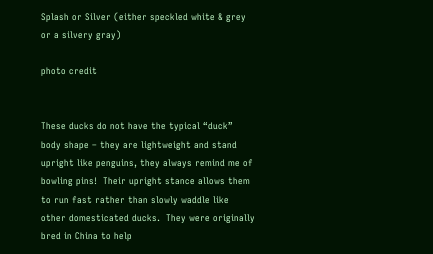Splash or Silver (either speckled white & grey or a silvery gray)

photo credit


These ducks do not have the typical “duck” body shape – they are lightweight and stand upright like penguins, they always remind me of bowling pins!  Their upright stance allows them to run fast rather than slowly waddle like other domesticated ducks.  They were originally bred in China to help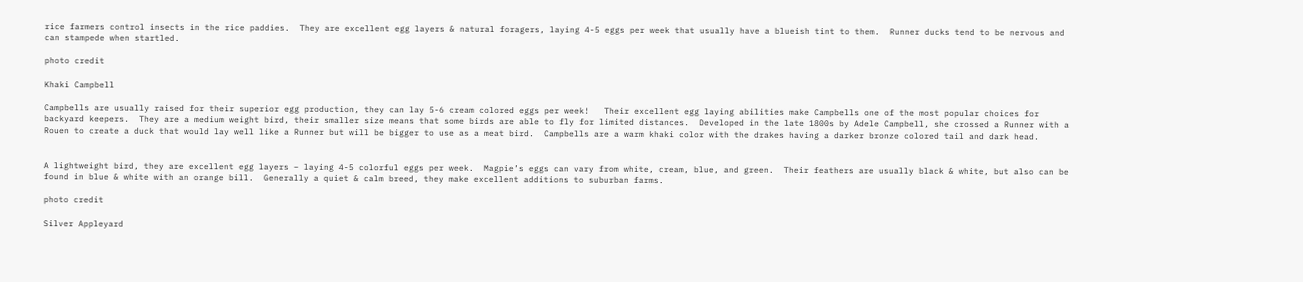rice farmers control insects in the rice paddies.  They are excellent egg layers & natural foragers, laying 4-5 eggs per week that usually have a blueish tint to them.  Runner ducks tend to be nervous and can stampede when startled.

photo credit

Khaki Campbell

Campbells are usually raised for their superior egg production, they can lay 5-6 cream colored eggs per week!   Their excellent egg laying abilities make Campbells one of the most popular choices for backyard keepers.  They are a medium weight bird, their smaller size means that some birds are able to fly for limited distances.  Developed in the late 1800s by Adele Campbell, she crossed a Runner with a Rouen to create a duck that would lay well like a Runner but will be bigger to use as a meat bird.  Campbells are a warm khaki color with the drakes having a darker bronze colored tail and dark head.


A lightweight bird, they are excellent egg layers – laying 4-5 colorful eggs per week.  Magpie’s eggs can vary from white, cream, blue, and green.  Their feathers are usually black & white, but also can be found in blue & white with an orange bill.  Generally a quiet & calm breed, they make excellent additions to suburban farms.

photo credit

Silver Appleyard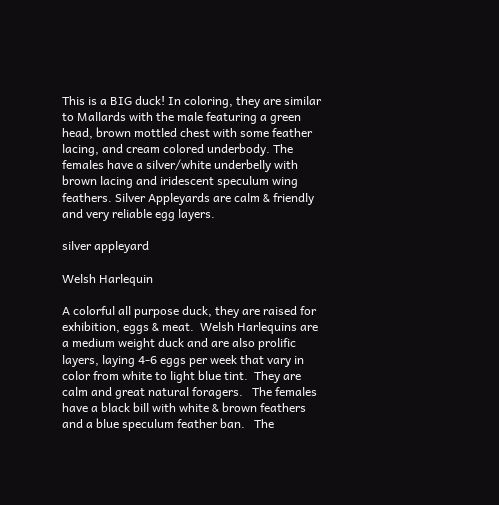This is a BIG duck! In coloring, they are similar to Mallards with the male featuring a green head, brown mottled chest with some feather lacing, and cream colored underbody. The females have a silver/white underbelly with brown lacing and iridescent speculum wing feathers. Silver Appleyards are calm & friendly and very reliable egg layers.

silver appleyard

Welsh Harlequin

A colorful all purpose duck, they are raised for exhibition, eggs & meat.  Welsh Harlequins are a medium weight duck and are also prolific layers, laying 4-6 eggs per week that vary in color from white to light blue tint.  They are calm and great natural foragers.   The females have a black bill with white & brown feathers and a blue speculum feather ban.   The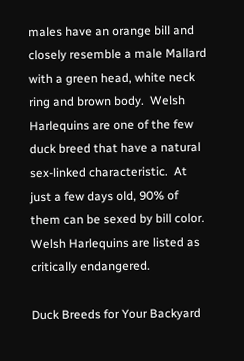males have an orange bill and closely resemble a male Mallard with a green head, white neck ring and brown body.  Welsh Harlequins are one of the few duck breed that have a natural sex-linked characteristic.  At just a few days old, 90% of them can be sexed by bill color. Welsh Harlequins are listed as critically endangered.

Duck Breeds for Your Backyard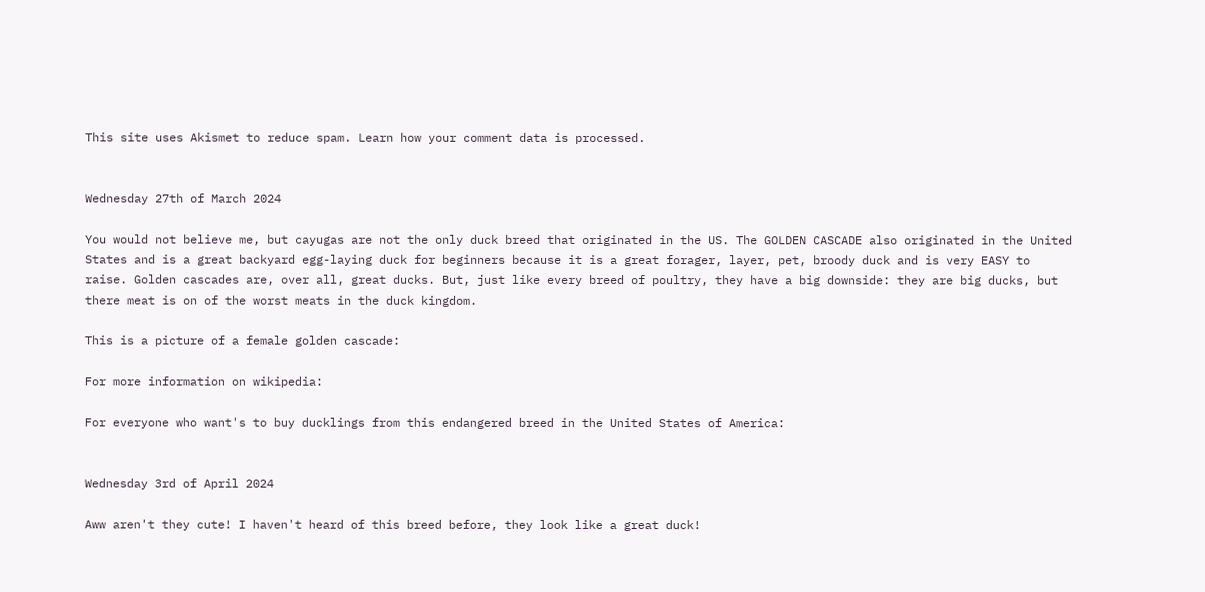This site uses Akismet to reduce spam. Learn how your comment data is processed.


Wednesday 27th of March 2024

You would not believe me, but cayugas are not the only duck breed that originated in the US. The GOLDEN CASCADE also originated in the United States and is a great backyard egg-laying duck for beginners because it is a great forager, layer, pet, broody duck and is very EASY to raise. Golden cascades are, over all, great ducks. But, just like every breed of poultry, they have a big downside: they are big ducks, but there meat is on of the worst meats in the duck kingdom.

This is a picture of a female golden cascade:

For more information on wikipedia:

For everyone who want's to buy ducklings from this endangered breed in the United States of America:


Wednesday 3rd of April 2024

Aww aren't they cute! I haven't heard of this breed before, they look like a great duck!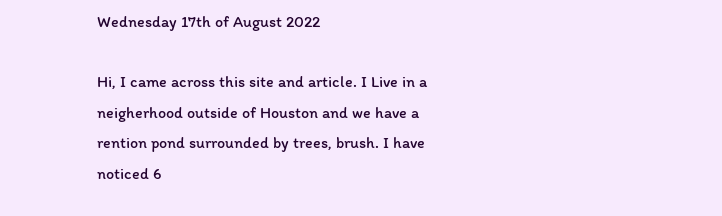Wednesday 17th of August 2022

Hi, I came across this site and article. I Live in a neigherhood outside of Houston and we have a rention pond surrounded by trees, brush. I have noticed 6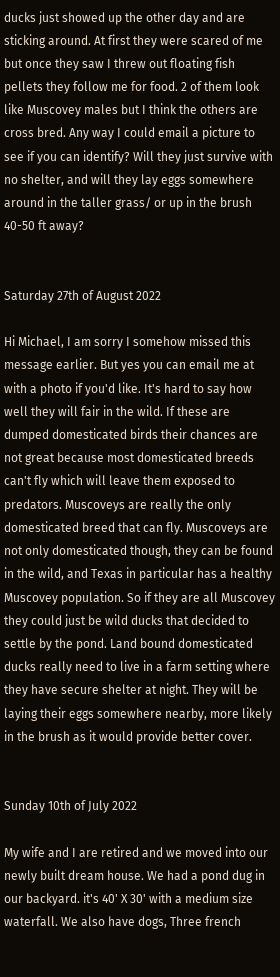ducks just showed up the other day and are sticking around. At first they were scared of me but once they saw I threw out floating fish pellets they follow me for food. 2 of them look like Muscovey males but I think the others are cross bred. Any way I could email a picture to see if you can identify? Will they just survive with no shelter, and will they lay eggs somewhere around in the taller grass/ or up in the brush 40-50 ft away?


Saturday 27th of August 2022

Hi Michael, I am sorry I somehow missed this message earlier. But yes you can email me at with a photo if you'd like. It's hard to say how well they will fair in the wild. If these are dumped domesticated birds their chances are not great because most domesticated breeds can't fly which will leave them exposed to predators. Muscoveys are really the only domesticated breed that can fly. Muscoveys are not only domesticated though, they can be found in the wild, and Texas in particular has a healthy Muscovey population. So if they are all Muscovey they could just be wild ducks that decided to settle by the pond. Land bound domesticated ducks really need to live in a farm setting where they have secure shelter at night. They will be laying their eggs somewhere nearby, more likely in the brush as it would provide better cover.


Sunday 10th of July 2022

My wife and I are retired and we moved into our newly built dream house. We had a pond dug in our backyard. it's 40' X 30' with a medium size waterfall. We also have dogs, Three french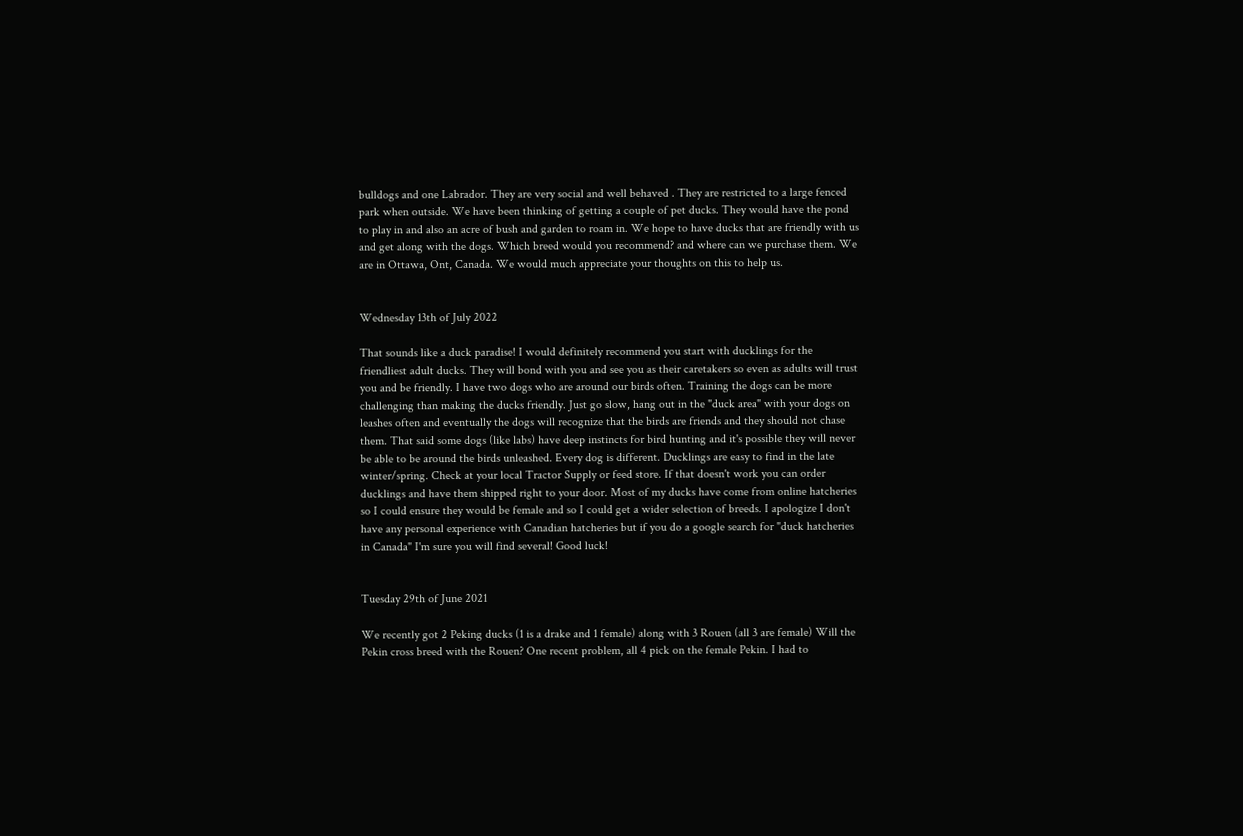bulldogs and one Labrador. They are very social and well behaved . They are restricted to a large fenced park when outside. We have been thinking of getting a couple of pet ducks. They would have the pond to play in and also an acre of bush and garden to roam in. We hope to have ducks that are friendly with us and get along with the dogs. Which breed would you recommend? and where can we purchase them. We are in Ottawa, Ont, Canada. We would much appreciate your thoughts on this to help us.


Wednesday 13th of July 2022

That sounds like a duck paradise! I would definitely recommend you start with ducklings for the friendliest adult ducks. They will bond with you and see you as their caretakers so even as adults will trust you and be friendly. I have two dogs who are around our birds often. Training the dogs can be more challenging than making the ducks friendly. Just go slow, hang out in the "duck area" with your dogs on leashes often and eventually the dogs will recognize that the birds are friends and they should not chase them. That said some dogs (like labs) have deep instincts for bird hunting and it's possible they will never be able to be around the birds unleashed. Every dog is different. Ducklings are easy to find in the late winter/spring. Check at your local Tractor Supply or feed store. If that doesn't work you can order ducklings and have them shipped right to your door. Most of my ducks have come from online hatcheries so I could ensure they would be female and so I could get a wider selection of breeds. I apologize I don't have any personal experience with Canadian hatcheries but if you do a google search for "duck hatcheries in Canada" I'm sure you will find several! Good luck!


Tuesday 29th of June 2021

We recently got 2 Peking ducks (1 is a drake and 1 female) along with 3 Rouen (all 3 are female) Will the Pekin cross breed with the Rouen? One recent problem, all 4 pick on the female Pekin. I had to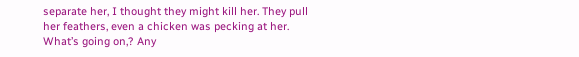separate her, I thought they might kill her. They pull her feathers, even a chicken was pecking at her. What’s going on,? Any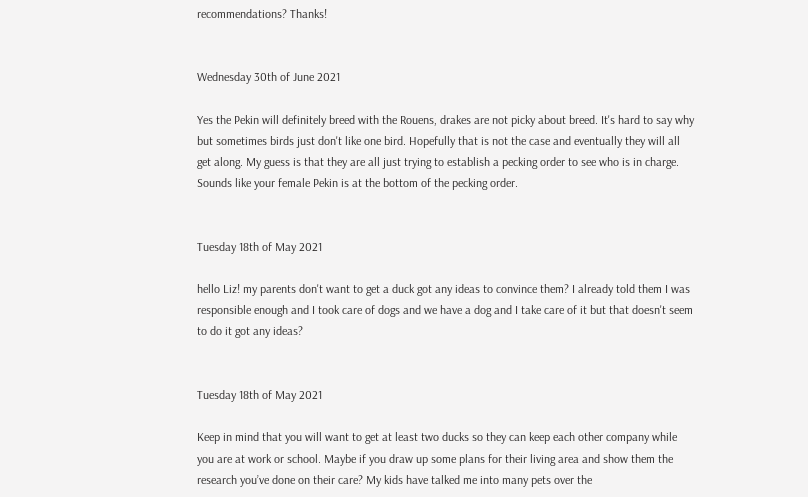recommendations? Thanks!


Wednesday 30th of June 2021

Yes the Pekin will definitely breed with the Rouens, drakes are not picky about breed. It's hard to say why but sometimes birds just don't like one bird. Hopefully that is not the case and eventually they will all get along. My guess is that they are all just trying to establish a pecking order to see who is in charge. Sounds like your female Pekin is at the bottom of the pecking order.


Tuesday 18th of May 2021

hello Liz! my parents don't want to get a duck got any ideas to convince them? I already told them I was responsible enough and I took care of dogs and we have a dog and I take care of it but that doesn't seem to do it got any ideas?


Tuesday 18th of May 2021

Keep in mind that you will want to get at least two ducks so they can keep each other company while you are at work or school. Maybe if you draw up some plans for their living area and show them the research you’ve done on their care? My kids have talked me into many pets over the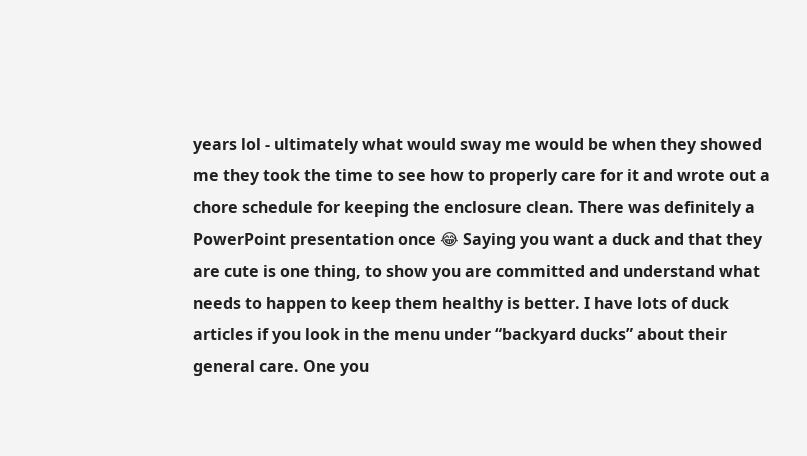years lol - ultimately what would sway me would be when they showed me they took the time to see how to properly care for it and wrote out a chore schedule for keeping the enclosure clean. There was definitely a PowerPoint presentation once 😂 Saying you want a duck and that they are cute is one thing, to show you are committed and understand what needs to happen to keep them healthy is better. I have lots of duck articles if you look in the menu under “backyard ducks” about their general care. One you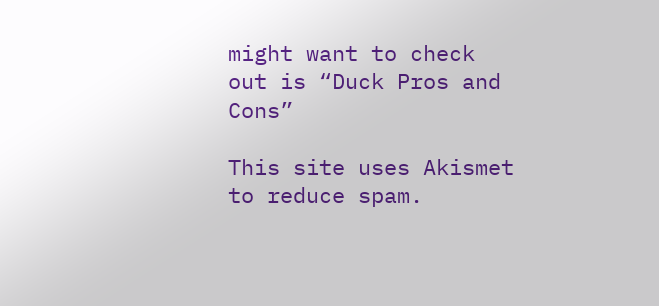might want to check out is “Duck Pros and Cons”

This site uses Akismet to reduce spam.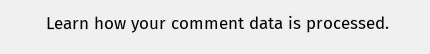Learn how your comment data is processed.